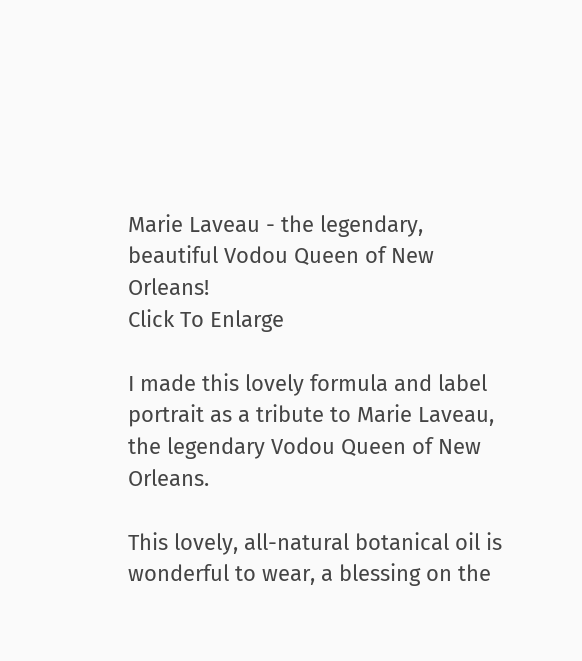Marie Laveau - the legendary, beautiful Vodou Queen of New Orleans!
Click To Enlarge

I made this lovely formula and label portrait as a tribute to Marie Laveau, the legendary Vodou Queen of New Orleans.

This lovely, all-natural botanical oil is wonderful to wear, a blessing on the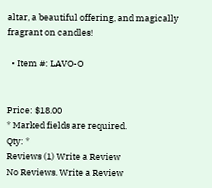altar, a beautiful offering, and magically fragrant on candles!

  • Item #: LAVO-O


Price: $18.00
* Marked fields are required.
Qty: *
Reviews (1) Write a Review
No Reviews. Write a Review